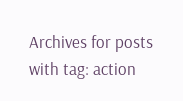Archives for posts with tag: action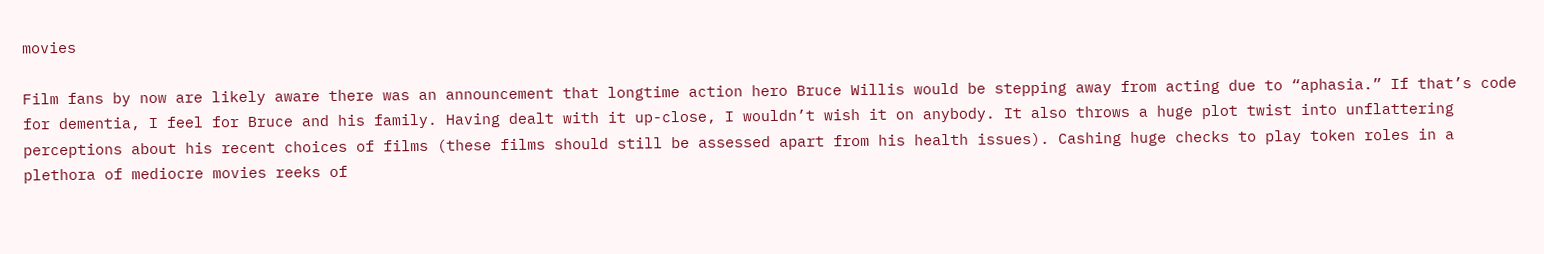movies

Film fans by now are likely aware there was an announcement that longtime action hero Bruce Willis would be stepping away from acting due to “aphasia.” If that’s code for dementia, I feel for Bruce and his family. Having dealt with it up-close, I wouldn’t wish it on anybody. It also throws a huge plot twist into unflattering perceptions about his recent choices of films (these films should still be assessed apart from his health issues). Cashing huge checks to play token roles in a plethora of mediocre movies reeks of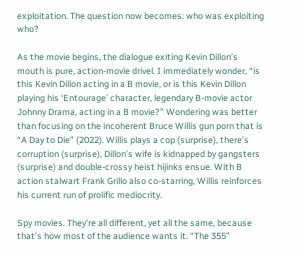exploitation. The question now becomes: who was exploiting who?

As the movie begins, the dialogue exiting Kevin Dillon’s mouth is pure, action-movie drivel. I immediately wonder, “is this Kevin Dillon acting in a B movie, or is this Kevin Dillon playing his ‘Entourage’ character, legendary B-movie actor Johnny Drama, acting in a B movie?” Wondering was better than focusing on the incoherent Bruce Willis gun porn that is “A Day to Die” (2022). Willis plays a cop (surprise), there’s corruption (surprise), Dillon’s wife is kidnapped by gangsters (surprise) and double-crossy heist hijinks ensue. With B action stalwart Frank Grillo also co-starring, Willis reinforces his current run of prolific mediocrity.

Spy movies. They’re all different, yet all the same, because that’s how most of the audience wants it. “The 355”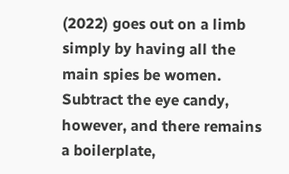(2022) goes out on a limb simply by having all the main spies be women. Subtract the eye candy, however, and there remains a boilerplate,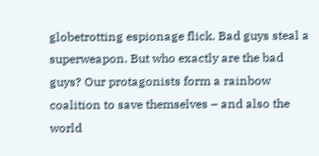globetrotting espionage flick. Bad guys steal a superweapon. But who exactly are the bad guys? Our protagonists form a rainbow coalition to save themselves – and also the world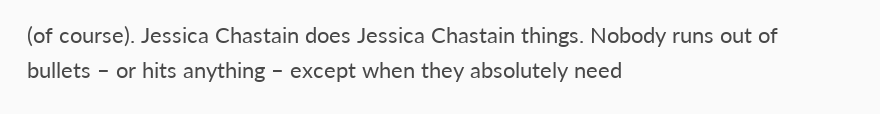(of course). Jessica Chastain does Jessica Chastain things. Nobody runs out of bullets – or hits anything – except when they absolutely need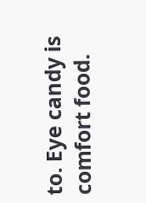to. Eye candy is comfort food.